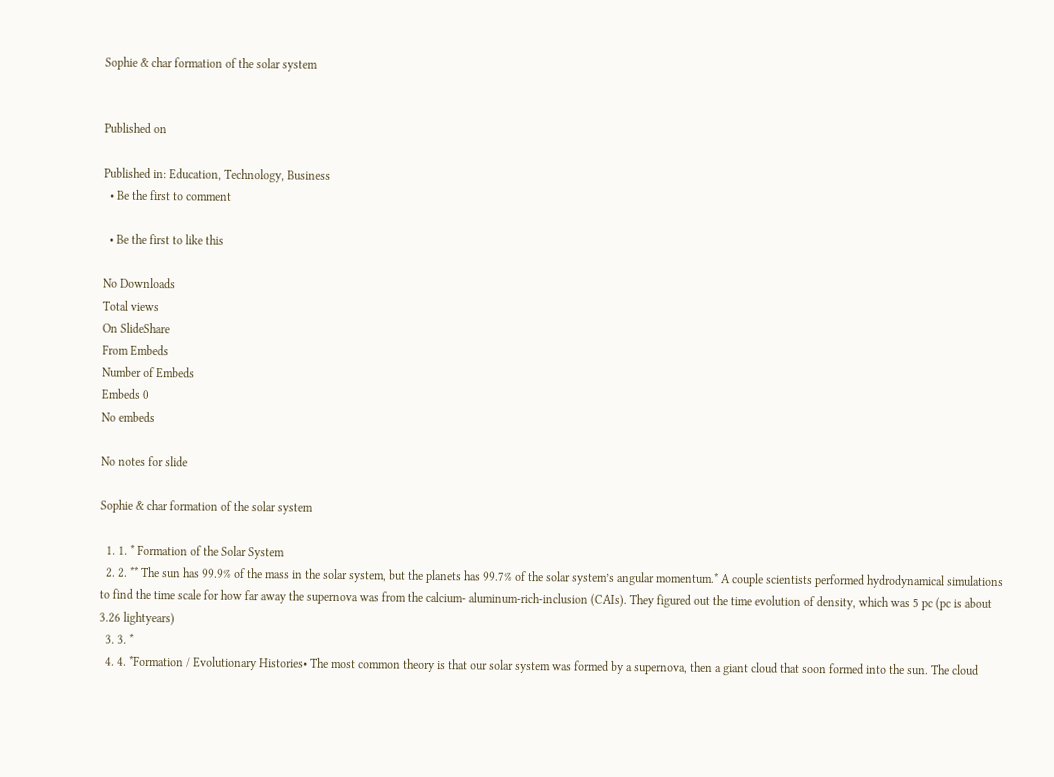Sophie & char formation of the solar system


Published on

Published in: Education, Technology, Business
  • Be the first to comment

  • Be the first to like this

No Downloads
Total views
On SlideShare
From Embeds
Number of Embeds
Embeds 0
No embeds

No notes for slide

Sophie & char formation of the solar system

  1. 1. * Formation of the Solar System
  2. 2. ** The sun has 99.9% of the mass in the solar system, but the planets has 99.7% of the solar system’s angular momentum.* A couple scientists performed hydrodynamical simulations to find the time scale for how far away the supernova was from the calcium- aluminum-rich-inclusion (CAIs). They figured out the time evolution of density, which was 5 pc (pc is about 3.26 lightyears)
  3. 3. *
  4. 4. *Formation / Evolutionary Histories• The most common theory is that our solar system was formed by a supernova, then a giant cloud that soon formed into the sun. The cloud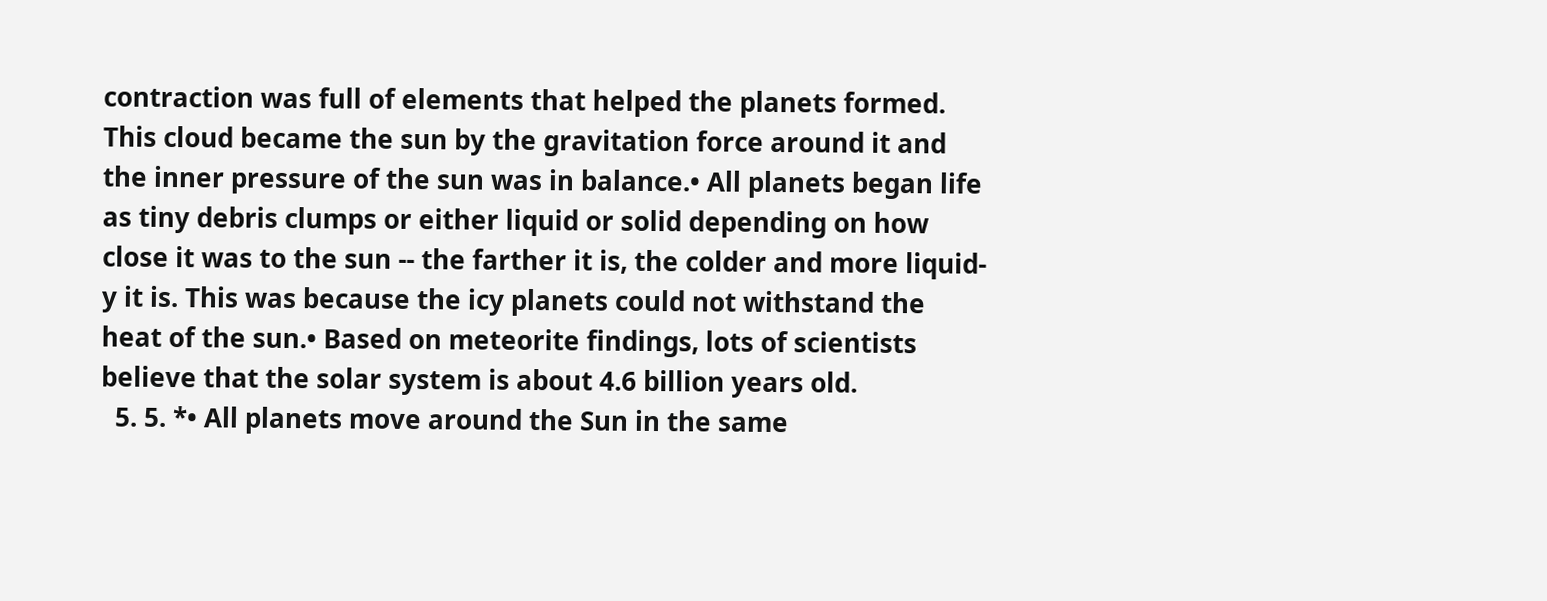contraction was full of elements that helped the planets formed. This cloud became the sun by the gravitation force around it and the inner pressure of the sun was in balance.• All planets began life as tiny debris clumps or either liquid or solid depending on how close it was to the sun -- the farther it is, the colder and more liquid-y it is. This was because the icy planets could not withstand the heat of the sun.• Based on meteorite findings, lots of scientists believe that the solar system is about 4.6 billion years old.
  5. 5. *• All planets move around the Sun in the same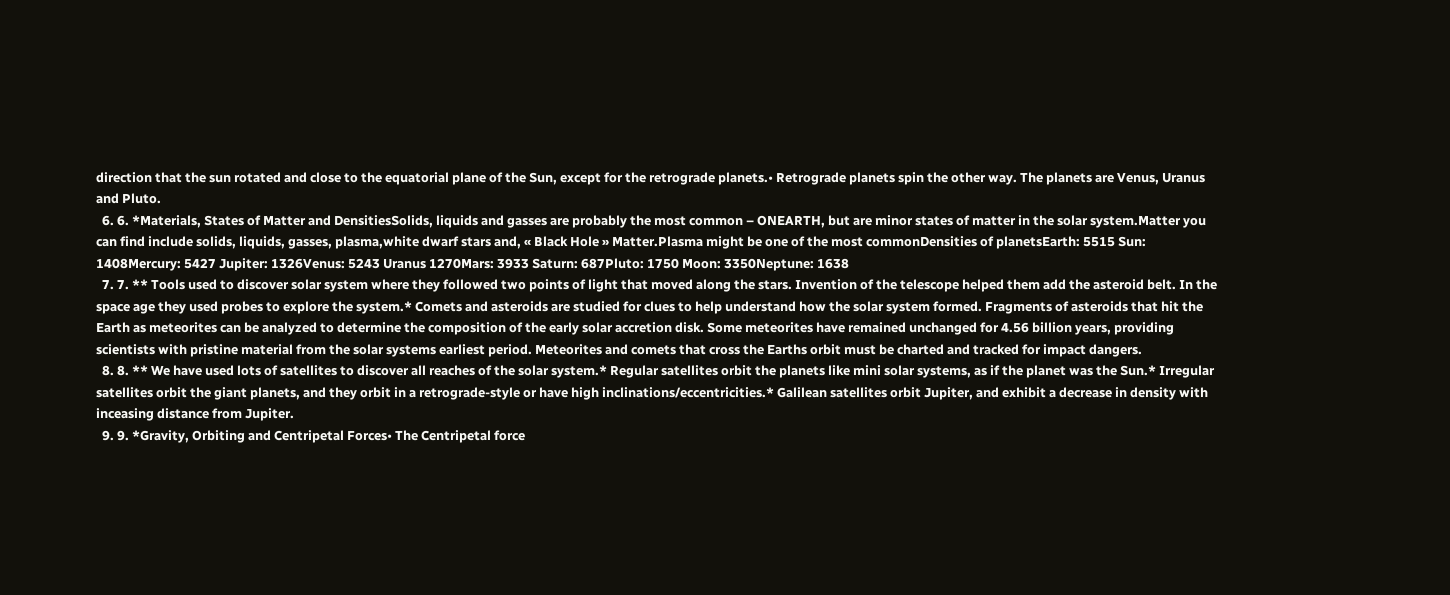direction that the sun rotated and close to the equatorial plane of the Sun, except for the retrograde planets.• Retrograde planets spin the other way. The planets are Venus, Uranus and Pluto.
  6. 6. *Materials, States of Matter and DensitiesSolids, liquids and gasses are probably the most common – ONEARTH, but are minor states of matter in the solar system.Matter you can find include solids, liquids, gasses, plasma,white dwarf stars and, « Black Hole » Matter.Plasma might be one of the most commonDensities of planetsEarth: 5515 Sun: 1408Mercury: 5427 Jupiter: 1326Venus: 5243 Uranus 1270Mars: 3933 Saturn: 687Pluto: 1750 Moon: 3350Neptune: 1638
  7. 7. ** Tools used to discover solar system where they followed two points of light that moved along the stars. Invention of the telescope helped them add the asteroid belt. In the space age they used probes to explore the system.* Comets and asteroids are studied for clues to help understand how the solar system formed. Fragments of asteroids that hit the Earth as meteorites can be analyzed to determine the composition of the early solar accretion disk. Some meteorites have remained unchanged for 4.56 billion years, providing scientists with pristine material from the solar systems earliest period. Meteorites and comets that cross the Earths orbit must be charted and tracked for impact dangers.
  8. 8. ** We have used lots of satellites to discover all reaches of the solar system.* Regular satellites orbit the planets like mini solar systems, as if the planet was the Sun.* Irregular satellites orbit the giant planets, and they orbit in a retrograde-style or have high inclinations/eccentricities.* Galilean satellites orbit Jupiter, and exhibit a decrease in density with inceasing distance from Jupiter.
  9. 9. *Gravity, Orbiting and Centripetal Forces• The Centripetal force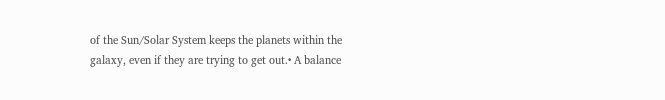of the Sun/Solar System keeps the planets within the galaxy, even if they are trying to get out.• A balance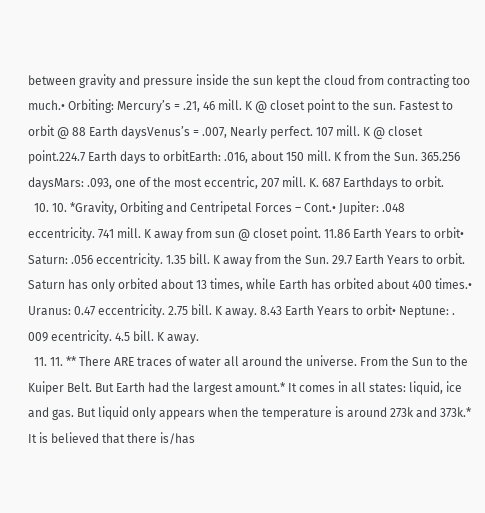between gravity and pressure inside the sun kept the cloud from contracting too much.• Orbiting: Mercury’s = .21, 46 mill. K @ closet point to the sun. Fastest to orbit @ 88 Earth daysVenus’s = .007, Nearly perfect. 107 mill. K @ closet point.224.7 Earth days to orbitEarth: .016, about 150 mill. K from the Sun. 365.256 daysMars: .093, one of the most eccentric, 207 mill. K. 687 Earthdays to orbit.
  10. 10. *Gravity, Orbiting and Centripetal Forces – Cont.• Jupiter: .048 eccentricity. 741 mill. K away from sun @ closet point. 11.86 Earth Years to orbit• Saturn: .056 eccentricity. 1.35 bill. K away from the Sun. 29.7 Earth Years to orbit. Saturn has only orbited about 13 times, while Earth has orbited about 400 times.• Uranus: 0.47 eccentricity. 2.75 bill. K away. 8.43 Earth Years to orbit• Neptune: . 009 ecentricity. 4.5 bill. K away.
  11. 11. ** There ARE traces of water all around the universe. From the Sun to the Kuiper Belt. But Earth had the largest amount.* It comes in all states: liquid, ice and gas. But liquid only appears when the temperature is around 273k and 373k.* It is believed that there is/has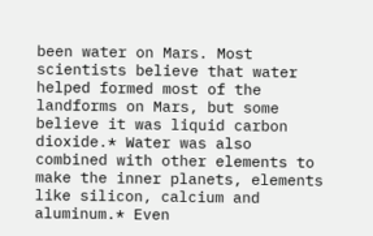been water on Mars. Most scientists believe that water helped formed most of the landforms on Mars, but some believe it was liquid carbon dioxide.* Water was also combined with other elements to make the inner planets, elements like silicon, calcium and aluminum.* Even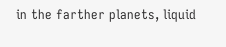in the farther planets, liquid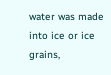water was made into ice or ice grains,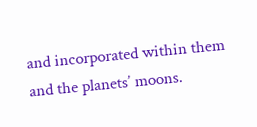and incorporated within them and the planets’ moons.